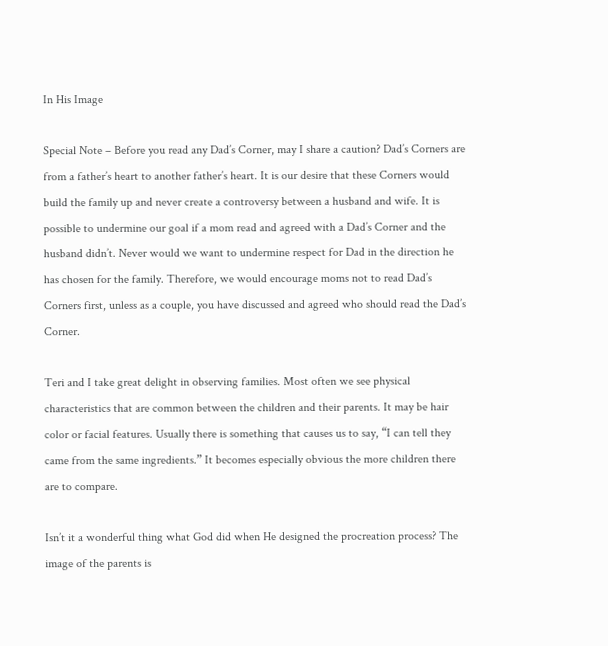In His Image

Special Note – Before you read any Dad’s Corner, may I share a caution? Dad’s Corners are from a father’s heart to another father’s heart. It is our desire that these Corners would build the family up and never create a controversy between a husband and wife. It is possible to undermine our goal if a mom read and agreed with a Dad’s Corner and the husband didn’t. Never would we want to undermine respect for Dad in the direction he has chosen for the family. Therefore, we would encourage moms not to read Dad’s Corners first, unless as a couple, you have discussed and agreed who should read the Dad’s Corner.

Teri and I take great delight in observing families. Most often we see physical characteristics that are common between the children and their parents. It may be hair color or facial features. Usually there is something that causes us to say, “I can tell they came from the same ingredients.” It becomes especially obvious the more children there are to compare.

Isn’t it a wonderful thing what God did when He designed the procreation process? The image of the parents is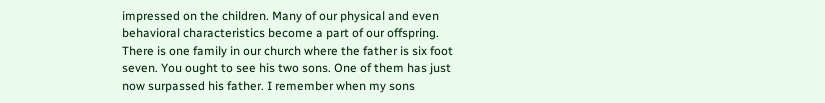impressed on the children. Many of our physical and even behavioral characteristics become a part of our offspring. There is one family in our church where the father is six foot seven. You ought to see his two sons. One of them has just now surpassed his father. I remember when my sons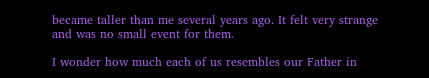became taller than me several years ago. It felt very strange and was no small event for them.

I wonder how much each of us resembles our Father in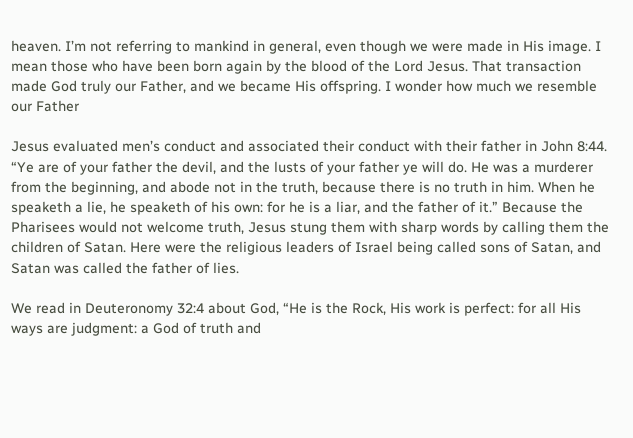heaven. I’m not referring to mankind in general, even though we were made in His image. I mean those who have been born again by the blood of the Lord Jesus. That transaction made God truly our Father, and we became His offspring. I wonder how much we resemble our Father

Jesus evaluated men’s conduct and associated their conduct with their father in John 8:44. “Ye are of your father the devil, and the lusts of your father ye will do. He was a murderer from the beginning, and abode not in the truth, because there is no truth in him. When he speaketh a lie, he speaketh of his own: for he is a liar, and the father of it.” Because the Pharisees would not welcome truth, Jesus stung them with sharp words by calling them the children of Satan. Here were the religious leaders of Israel being called sons of Satan, and Satan was called the father of lies.

We read in Deuteronomy 32:4 about God, “He is the Rock, His work is perfect: for all His ways are judgment: a God of truth and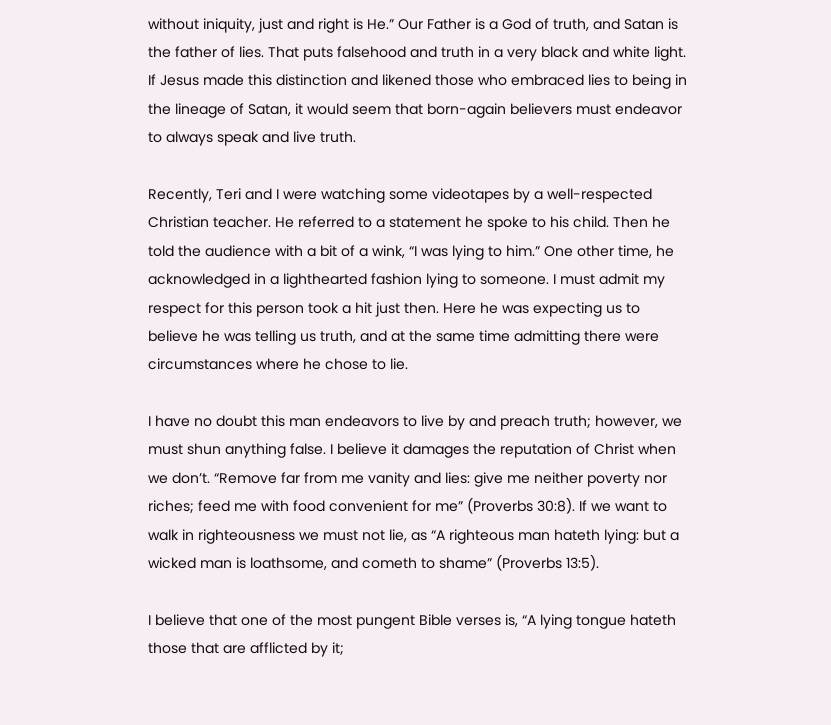without iniquity, just and right is He.” Our Father is a God of truth, and Satan is the father of lies. That puts falsehood and truth in a very black and white light. If Jesus made this distinction and likened those who embraced lies to being in the lineage of Satan, it would seem that born-again believers must endeavor to always speak and live truth.

Recently, Teri and I were watching some videotapes by a well-respected Christian teacher. He referred to a statement he spoke to his child. Then he told the audience with a bit of a wink, “I was lying to him.” One other time, he acknowledged in a lighthearted fashion lying to someone. I must admit my respect for this person took a hit just then. Here he was expecting us to believe he was telling us truth, and at the same time admitting there were circumstances where he chose to lie.

I have no doubt this man endeavors to live by and preach truth; however, we must shun anything false. I believe it damages the reputation of Christ when we don’t. “Remove far from me vanity and lies: give me neither poverty nor riches; feed me with food convenient for me” (Proverbs 30:8). If we want to walk in righteousness we must not lie, as “A righteous man hateth lying: but a wicked man is loathsome, and cometh to shame” (Proverbs 13:5).

I believe that one of the most pungent Bible verses is, “A lying tongue hateth those that are afflicted by it;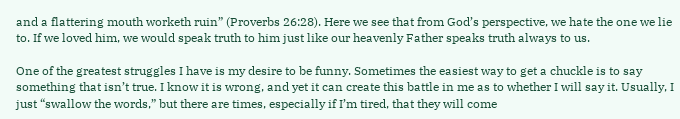and a flattering mouth worketh ruin” (Proverbs 26:28). Here we see that from God’s perspective, we hate the one we lie to. If we loved him, we would speak truth to him just like our heavenly Father speaks truth always to us.

One of the greatest struggles I have is my desire to be funny. Sometimes the easiest way to get a chuckle is to say something that isn’t true. I know it is wrong, and yet it can create this battle in me as to whether I will say it. Usually, I just “swallow the words,” but there are times, especially if I’m tired, that they will come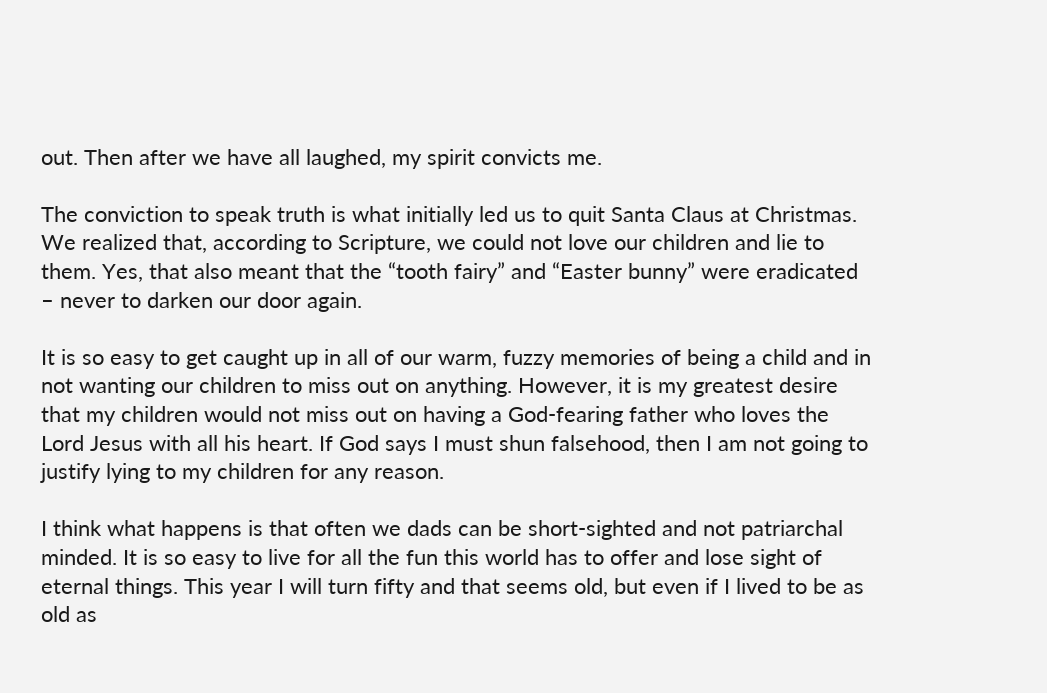out. Then after we have all laughed, my spirit convicts me.

The conviction to speak truth is what initially led us to quit Santa Claus at Christmas. We realized that, according to Scripture, we could not love our children and lie to them. Yes, that also meant that the “tooth fairy” and “Easter bunny” were eradicated – never to darken our door again.

It is so easy to get caught up in all of our warm, fuzzy memories of being a child and in not wanting our children to miss out on anything. However, it is my greatest desire that my children would not miss out on having a God-fearing father who loves the Lord Jesus with all his heart. If God says I must shun falsehood, then I am not going to justify lying to my children for any reason.

I think what happens is that often we dads can be short-sighted and not patriarchal minded. It is so easy to live for all the fun this world has to offer and lose sight of eternal things. This year I will turn fifty and that seems old, but even if I lived to be as old as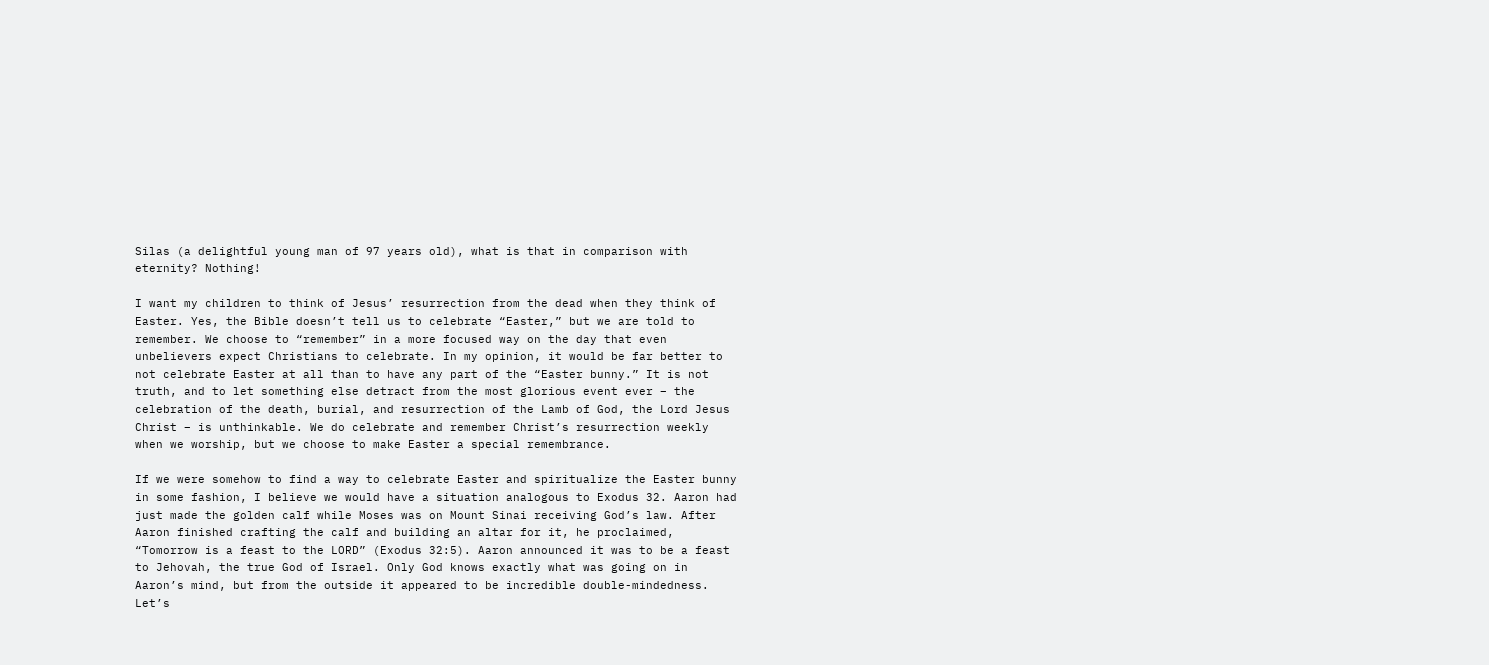Silas (a delightful young man of 97 years old), what is that in comparison with eternity? Nothing!

I want my children to think of Jesus’ resurrection from the dead when they think of Easter. Yes, the Bible doesn’t tell us to celebrate “Easter,” but we are told to remember. We choose to “remember” in a more focused way on the day that even unbelievers expect Christians to celebrate. In my opinion, it would be far better to not celebrate Easter at all than to have any part of the “Easter bunny.” It is not truth, and to let something else detract from the most glorious event ever – the celebration of the death, burial, and resurrection of the Lamb of God, the Lord Jesus Christ – is unthinkable. We do celebrate and remember Christ’s resurrection weekly when we worship, but we choose to make Easter a special remembrance.

If we were somehow to find a way to celebrate Easter and spiritualize the Easter bunny in some fashion, I believe we would have a situation analogous to Exodus 32. Aaron had just made the golden calf while Moses was on Mount Sinai receiving God’s law. After Aaron finished crafting the calf and building an altar for it, he proclaimed, “Tomorrow is a feast to the LORD” (Exodus 32:5). Aaron announced it was to be a feast to Jehovah, the true God of Israel. Only God knows exactly what was going on in Aaron’s mind, but from the outside it appeared to be incredible double-mindedness. Let’s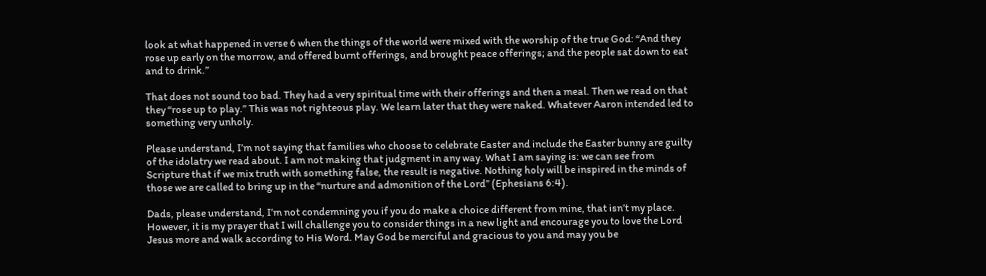look at what happened in verse 6 when the things of the world were mixed with the worship of the true God: “And they rose up early on the morrow, and offered burnt offerings, and brought peace offerings; and the people sat down to eat and to drink.”

That does not sound too bad. They had a very spiritual time with their offerings and then a meal. Then we read on that they “rose up to play.” This was not righteous play. We learn later that they were naked. Whatever Aaron intended led to something very unholy.

Please understand, I’m not saying that families who choose to celebrate Easter and include the Easter bunny are guilty of the idolatry we read about. I am not making that judgment in any way. What I am saying is: we can see from Scripture that if we mix truth with something false, the result is negative. Nothing holy will be inspired in the minds of those we are called to bring up in the “nurture and admonition of the Lord” (Ephesians 6:4).

Dads, please understand, I’m not condemning you if you do make a choice different from mine, that isn’t my place. However, it is my prayer that I will challenge you to consider things in a new light and encourage you to love the Lord Jesus more and walk according to His Word. May God be merciful and gracious to you and may you be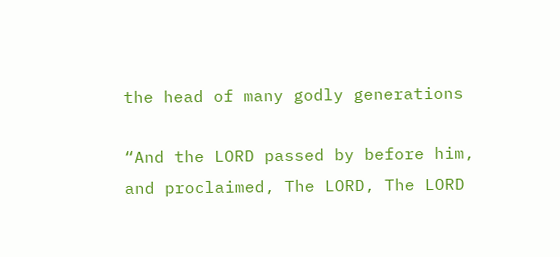the head of many godly generations

“And the LORD passed by before him, and proclaimed, The LORD, The LORD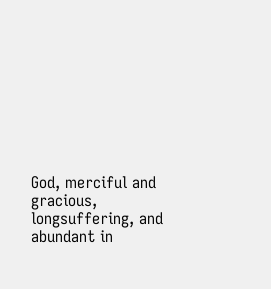God, merciful and gracious, longsuffering, and abundant in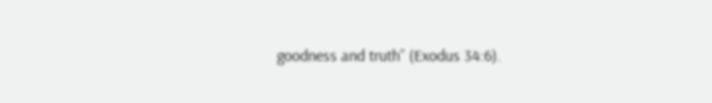goodness and truth” (Exodus 34:6).